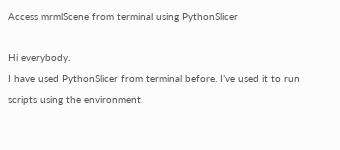Access mrmlScene from terminal using PythonSlicer

Hi everybody.
I have used PythonSlicer from terminal before. I’ve used it to run scripts using the environment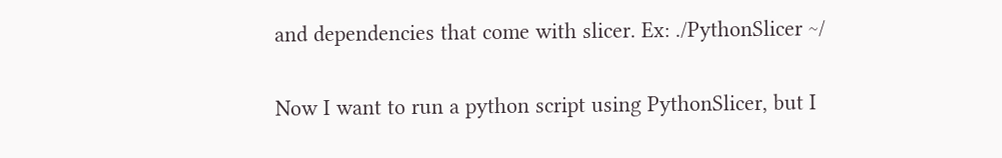and dependencies that come with slicer. Ex: ./PythonSlicer ~/

Now I want to run a python script using PythonSlicer, but I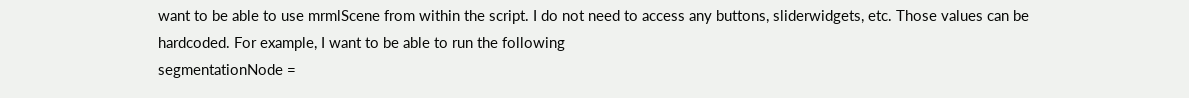want to be able to use mrmlScene from within the script. I do not need to access any buttons, sliderwidgets, etc. Those values can be hardcoded. For example, I want to be able to run the following
segmentationNode =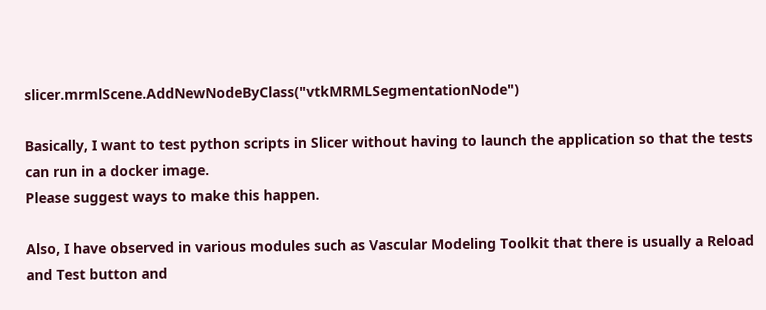slicer.mrmlScene.AddNewNodeByClass("vtkMRMLSegmentationNode")

Basically, I want to test python scripts in Slicer without having to launch the application so that the tests can run in a docker image.
Please suggest ways to make this happen.

Also, I have observed in various modules such as Vascular Modeling Toolkit that there is usually a Reload and Test button and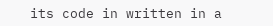its code in written in a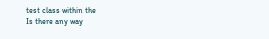test class within the
Is there any way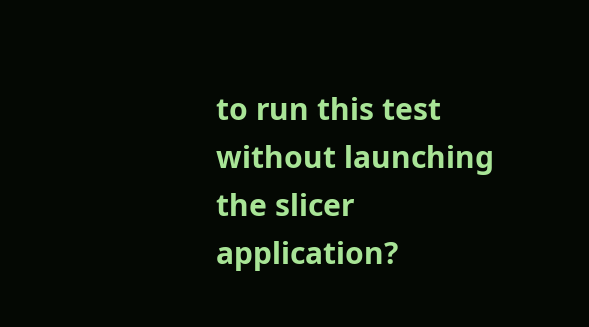to run this test without launching the slicer application?